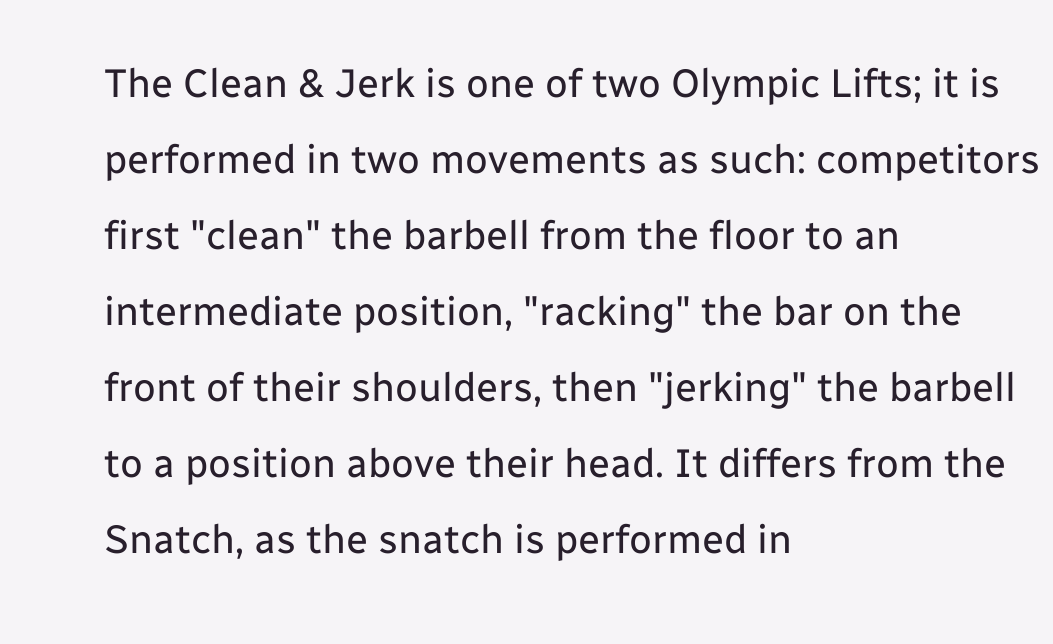The Clean & Jerk is one of two Olympic Lifts; it is performed in two movements as such: competitors first "clean" the barbell from the floor to an intermediate position, "racking" the bar on the front of their shoulders, then "jerking" the barbell to a position above their head. It differs from the Snatch, as the snatch is performed in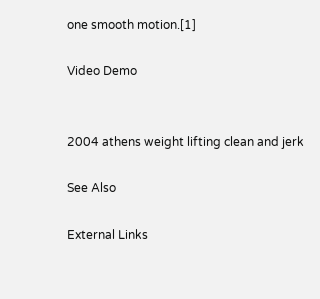one smooth motion.[1]

Video Demo


2004 athens weight lifting clean and jerk

See Also

External Links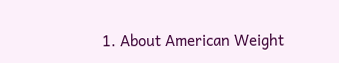1. About American Weight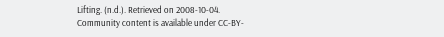Lifting. (n.d.). Retrieved on 2008-10-04.
Community content is available under CC-BY-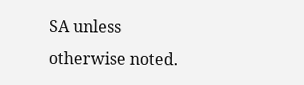SA unless otherwise noted.